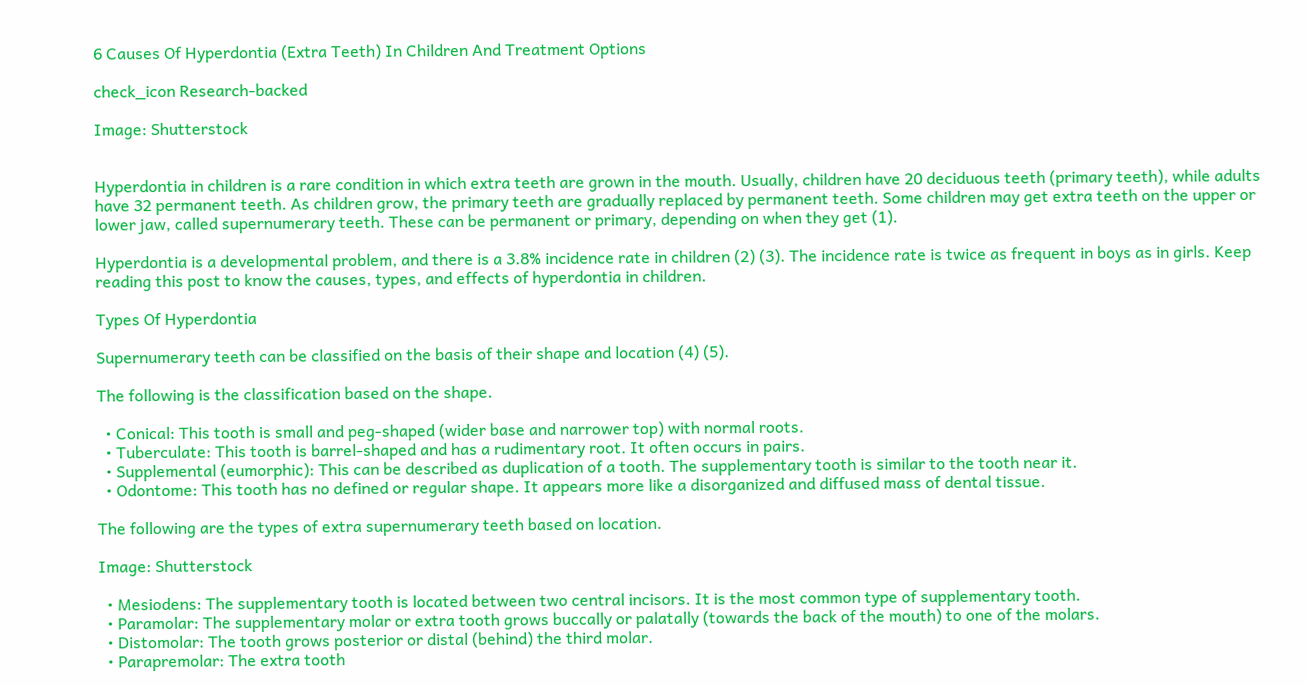6 Causes Of Hyperdontia (Extra Teeth) In Children And Treatment Options

check_icon Research-backed

Image: Shutterstock


Hyperdontia in children is a rare condition in which extra teeth are grown in the mouth. Usually, children have 20 deciduous teeth (primary teeth), while adults have 32 permanent teeth. As children grow, the primary teeth are gradually replaced by permanent teeth. Some children may get extra teeth on the upper or lower jaw, called supernumerary teeth. These can be permanent or primary, depending on when they get (1).

Hyperdontia is a developmental problem, and there is a 3.8% incidence rate in children (2) (3). The incidence rate is twice as frequent in boys as in girls. Keep reading this post to know the causes, types, and effects of hyperdontia in children.

Types Of Hyperdontia

Supernumerary teeth can be classified on the basis of their shape and location (4) (5).

The following is the classification based on the shape.

  • Conical: This tooth is small and peg-shaped (wider base and narrower top) with normal roots.
  • Tuberculate: This tooth is barrel-shaped and has a rudimentary root. It often occurs in pairs.
  • Supplemental (eumorphic): This can be described as duplication of a tooth. The supplementary tooth is similar to the tooth near it.
  • Odontome: This tooth has no defined or regular shape. It appears more like a disorganized and diffused mass of dental tissue.

The following are the types of extra supernumerary teeth based on location.

Image: Shutterstock

  • Mesiodens: The supplementary tooth is located between two central incisors. It is the most common type of supplementary tooth.
  • Paramolar: The supplementary molar or extra tooth grows buccally or palatally (towards the back of the mouth) to one of the molars.
  • Distomolar: The tooth grows posterior or distal (behind) the third molar.
  • Parapremolar: The extra tooth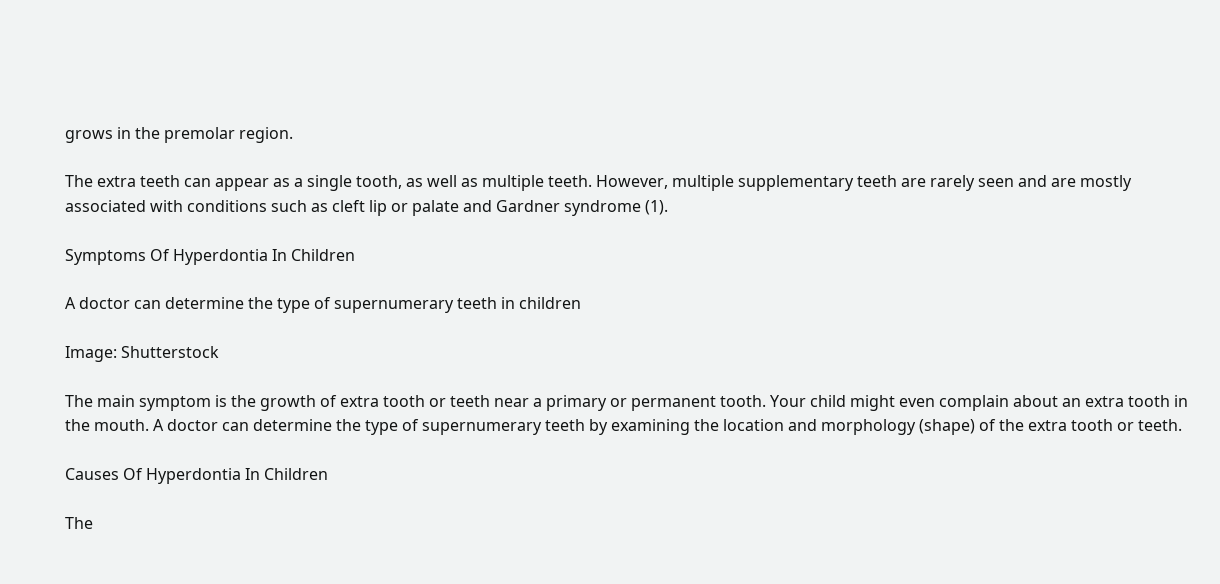grows in the premolar region.

The extra teeth can appear as a single tooth, as well as multiple teeth. However, multiple supplementary teeth are rarely seen and are mostly associated with conditions such as cleft lip or palate and Gardner syndrome (1).

Symptoms Of Hyperdontia In Children

A doctor can determine the type of supernumerary teeth in children

Image: Shutterstock

The main symptom is the growth of extra tooth or teeth near a primary or permanent tooth. Your child might even complain about an extra tooth in the mouth. A doctor can determine the type of supernumerary teeth by examining the location and morphology (shape) of the extra tooth or teeth.

Causes Of Hyperdontia In Children

The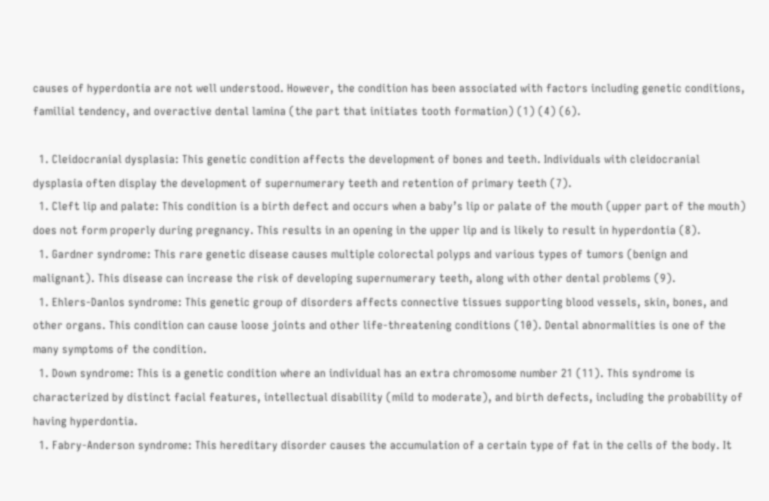causes of hyperdontia are not well understood. However, the condition has been associated with factors including genetic conditions, familial tendency, and overactive dental lamina (the part that initiates tooth formation) (1) (4) (6).

  1. Cleidocranial dysplasia: This genetic condition affects the development of bones and teeth. Individuals with cleidocranial dysplasia often display the development of supernumerary teeth and retention of primary teeth (7).
  1. Cleft lip and palate: This condition is a birth defect and occurs when a baby’s lip or palate of the mouth (upper part of the mouth) does not form properly during pregnancy. This results in an opening in the upper lip and is likely to result in hyperdontia (8).
  1. Gardner syndrome: This rare genetic disease causes multiple colorectal polyps and various types of tumors (benign and malignant). This disease can increase the risk of developing supernumerary teeth, along with other dental problems (9).
  1. Ehlers-Danlos syndrome: This genetic group of disorders affects connective tissues supporting blood vessels, skin, bones, and other organs. This condition can cause loose joints and other life-threatening conditions (10). Dental abnormalities is one of the many symptoms of the condition.
  1. Down syndrome: This is a genetic condition where an individual has an extra chromosome number 21 (11). This syndrome is characterized by distinct facial features, intellectual disability (mild to moderate), and birth defects, including the probability of having hyperdontia.
  1. Fabry-Anderson syndrome: This hereditary disorder causes the accumulation of a certain type of fat in the cells of the body. It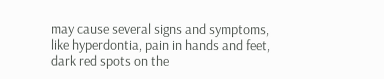may cause several signs and symptoms, like hyperdontia, pain in hands and feet, dark red spots on the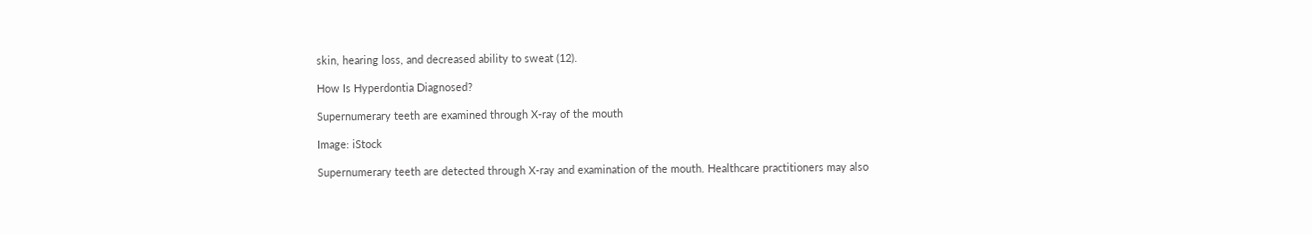skin, hearing loss, and decreased ability to sweat (12).

How Is Hyperdontia Diagnosed?

Supernumerary teeth are examined through X-ray of the mouth

Image: iStock

Supernumerary teeth are detected through X-ray and examination of the mouth. Healthcare practitioners may also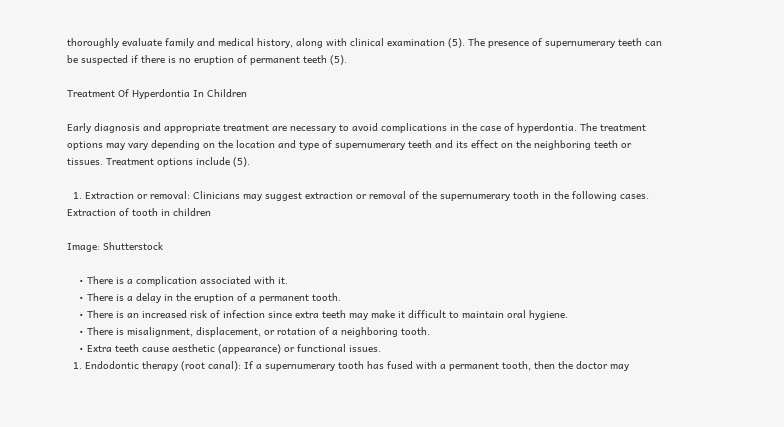thoroughly evaluate family and medical history, along with clinical examination (5). The presence of supernumerary teeth can be suspected if there is no eruption of permanent teeth (5).

Treatment Of Hyperdontia In Children

Early diagnosis and appropriate treatment are necessary to avoid complications in the case of hyperdontia. The treatment options may vary depending on the location and type of supernumerary teeth and its effect on the neighboring teeth or tissues. Treatment options include (5).

  1. Extraction or removal: Clinicians may suggest extraction or removal of the supernumerary tooth in the following cases.
Extraction of tooth in children

Image: Shutterstock

    • There is a complication associated with it.
    • There is a delay in the eruption of a permanent tooth.
    • There is an increased risk of infection since extra teeth may make it difficult to maintain oral hygiene.
    • There is misalignment, displacement, or rotation of a neighboring tooth.
    • Extra teeth cause aesthetic (appearance) or functional issues.
  1. Endodontic therapy (root canal): If a supernumerary tooth has fused with a permanent tooth, then the doctor may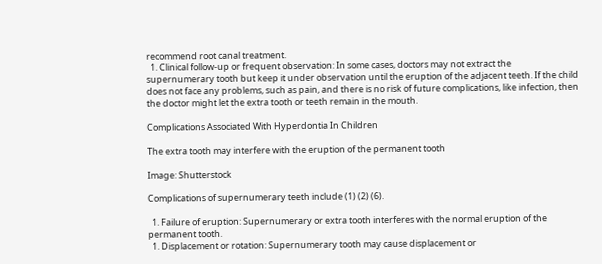recommend root canal treatment.
  1. Clinical follow-up or frequent observation: In some cases, doctors may not extract the supernumerary tooth but keep it under observation until the eruption of the adjacent teeth. If the child does not face any problems, such as pain, and there is no risk of future complications, like infection, then the doctor might let the extra tooth or teeth remain in the mouth.

Complications Associated With Hyperdontia In Children

The extra tooth may interfere with the eruption of the permanent tooth

Image: Shutterstock

Complications of supernumerary teeth include (1) (2) (6).

  1. Failure of eruption: Supernumerary or extra tooth interferes with the normal eruption of the permanent tooth.
  1. Displacement or rotation: Supernumerary tooth may cause displacement or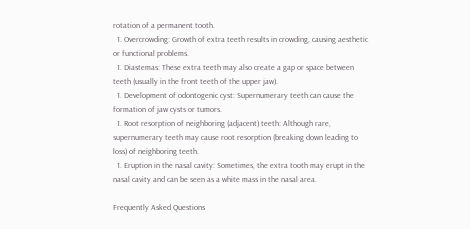rotation of a permanent tooth.
  1. Overcrowding: Growth of extra teeth results in crowding, causing aesthetic or functional problems.
  1. Diastemas: These extra teeth may also create a gap or space between teeth (usually in the front teeth of the upper jaw).
  1. Development of odontogenic cyst: Supernumerary teeth can cause the formation of jaw cysts or tumors.
  1. Root resorption of neighboring (adjacent) teeth: Although rare, supernumerary teeth may cause root resorption (breaking down leading to loss) of neighboring teeth.
  1. Eruption in the nasal cavity: Sometimes, the extra tooth may erupt in the nasal cavity and can be seen as a white mass in the nasal area.

Frequently Asked Questions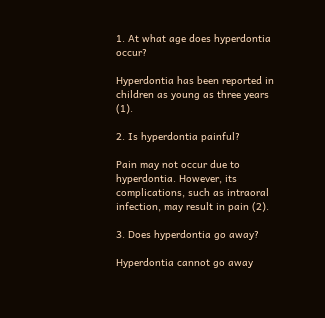1. At what age does hyperdontia occur?

Hyperdontia has been reported in children as young as three years (1).

2. Is hyperdontia painful?

Pain may not occur due to hyperdontia. However, its complications, such as intraoral infection, may result in pain (2).

3. Does hyperdontia go away?

Hyperdontia cannot go away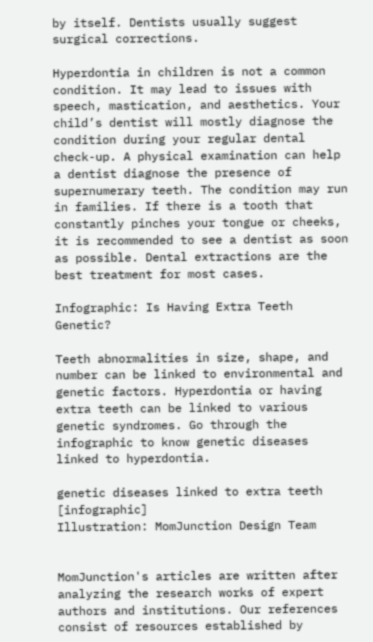by itself. Dentists usually suggest surgical corrections.

Hyperdontia in children is not a common condition. It may lead to issues with speech, mastication, and aesthetics. Your child’s dentist will mostly diagnose the condition during your regular dental check-up. A physical examination can help a dentist diagnose the presence of supernumerary teeth. The condition may run in families. If there is a tooth that constantly pinches your tongue or cheeks, it is recommended to see a dentist as soon as possible. Dental extractions are the best treatment for most cases.

Infographic: Is Having Extra Teeth Genetic?

Teeth abnormalities in size, shape, and number can be linked to environmental and genetic factors. Hyperdontia or having extra teeth can be linked to various genetic syndromes. Go through the infographic to know genetic diseases linked to hyperdontia.

genetic diseases linked to extra teeth [infographic]
Illustration: MomJunction Design Team


MomJunction's articles are written after analyzing the research works of expert authors and institutions. Our references consist of resources established by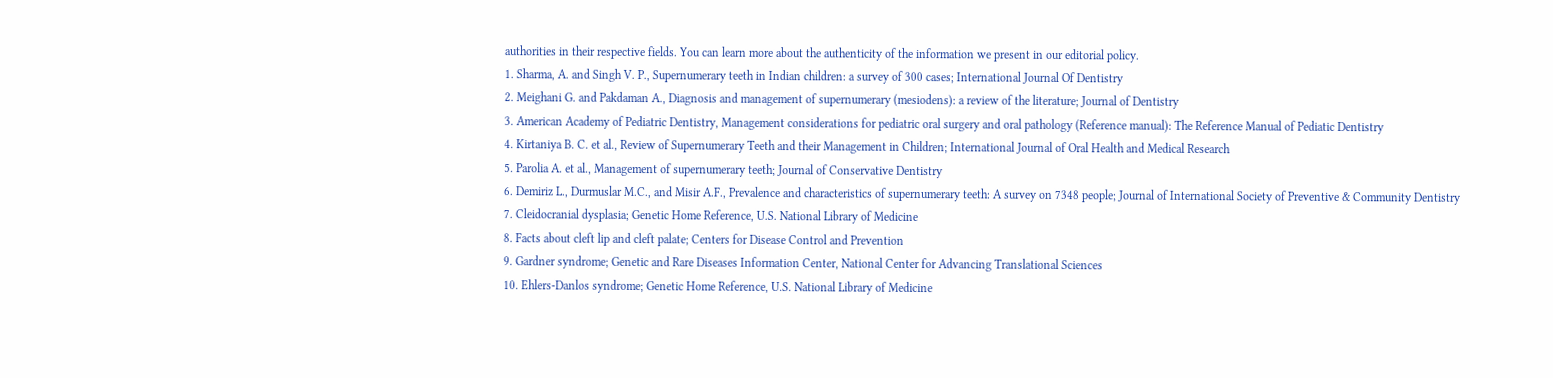authorities in their respective fields. You can learn more about the authenticity of the information we present in our editorial policy.
1. Sharma, A. and Singh V. P., Supernumerary teeth in Indian children: a survey of 300 cases; International Journal Of Dentistry
2. Meighani G. and Pakdaman A., Diagnosis and management of supernumerary (mesiodens): a review of the literature; Journal of Dentistry
3. American Academy of Pediatric Dentistry, Management considerations for pediatric oral surgery and oral pathology (Reference manual): The Reference Manual of Pediatic Dentistry
4. Kirtaniya B. C. et al., Review of Supernumerary Teeth and their Management in Children; International Journal of Oral Health and Medical Research
5. Parolia A. et al., Management of supernumerary teeth; Journal of Conservative Dentistry
6. Demiriz L., Durmuslar M.C., and Misir A.F., Prevalence and characteristics of supernumerary teeth: A survey on 7348 people; Journal of International Society of Preventive & Community Dentistry
7. Cleidocranial dysplasia; Genetic Home Reference, U.S. National Library of Medicine
8. Facts about cleft lip and cleft palate; Centers for Disease Control and Prevention
9. Gardner syndrome; Genetic and Rare Diseases Information Center, National Center for Advancing Translational Sciences
10. Ehlers-Danlos syndrome; Genetic Home Reference, U.S. National Library of Medicine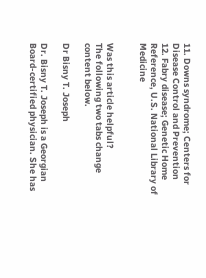11. Downs syndrome; Centers for Disease Control and Prevention
12. Fabry disease; Genetic Home Reference, U.S. National Library of Medicine


Was this article helpful?
The following two tabs change content below.

Dr Bisny T. Joseph

Dr. Bisny T. Joseph is a Georgian Board-certified physician. She has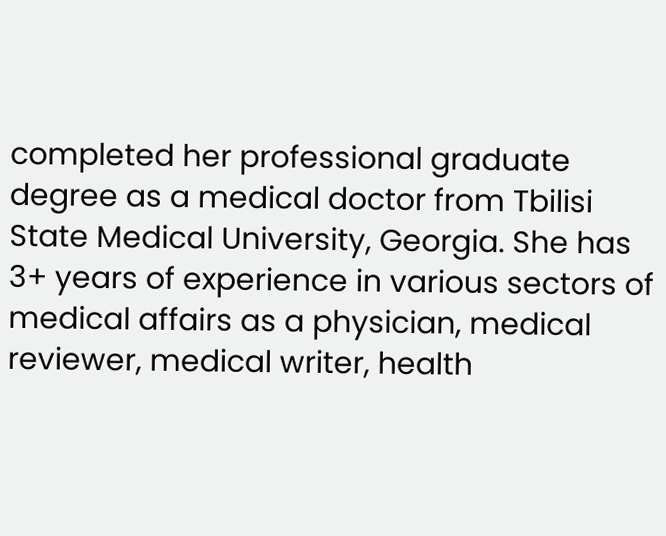completed her professional graduate degree as a medical doctor from Tbilisi State Medical University, Georgia. She has 3+ years of experience in various sectors of medical affairs as a physician, medical reviewer, medical writer, health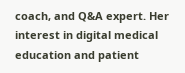coach, and Q&A expert. Her interest in digital medical education and patient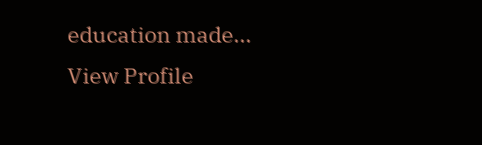education made...
View Profile